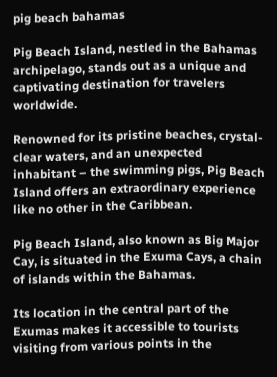pig beach bahamas

Pig Beach Island, nestled in the Bahamas archipelago, stands out as a unique and captivating destination for travelers worldwide.

Renowned for its pristine beaches, crystal-clear waters, and an unexpected inhabitant – the swimming pigs, Pig Beach Island offers an extraordinary experience like no other in the Caribbean.

Pig Beach Island, also known as Big Major Cay, is situated in the Exuma Cays, a chain of islands within the Bahamas.

Its location in the central part of the Exumas makes it accessible to tourists visiting from various points in the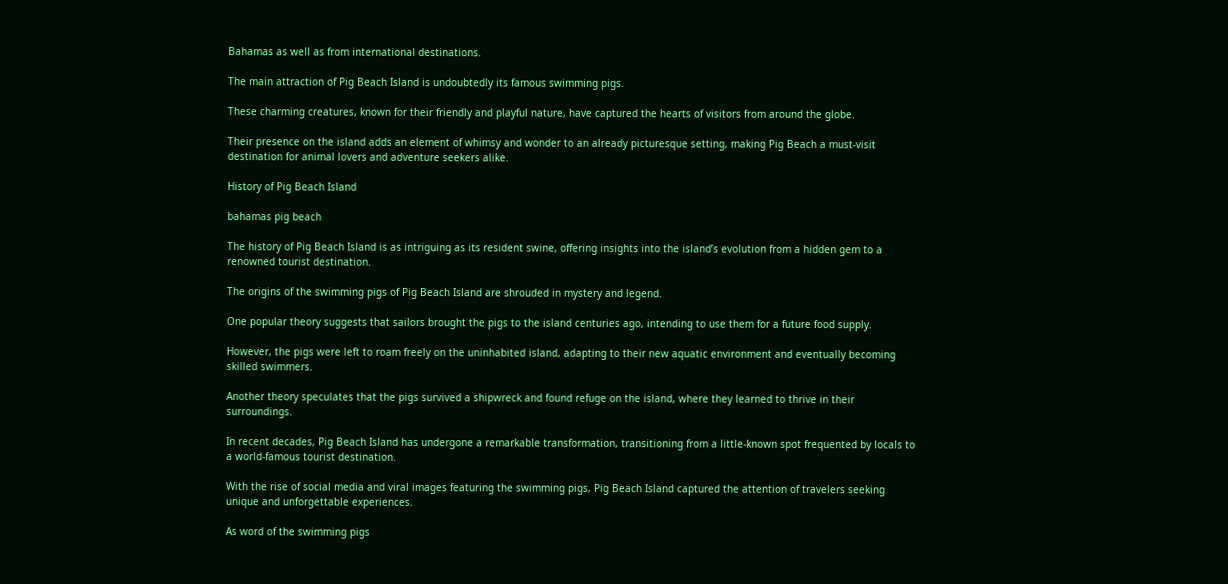Bahamas as well as from international destinations.

The main attraction of Pig Beach Island is undoubtedly its famous swimming pigs.

These charming creatures, known for their friendly and playful nature, have captured the hearts of visitors from around the globe.

Their presence on the island adds an element of whimsy and wonder to an already picturesque setting, making Pig Beach a must-visit destination for animal lovers and adventure seekers alike.

History of Pig Beach Island

bahamas pig beach

The history of Pig Beach Island is as intriguing as its resident swine, offering insights into the island’s evolution from a hidden gem to a renowned tourist destination.

The origins of the swimming pigs of Pig Beach Island are shrouded in mystery and legend.

One popular theory suggests that sailors brought the pigs to the island centuries ago, intending to use them for a future food supply.

However, the pigs were left to roam freely on the uninhabited island, adapting to their new aquatic environment and eventually becoming skilled swimmers.

Another theory speculates that the pigs survived a shipwreck and found refuge on the island, where they learned to thrive in their surroundings.

In recent decades, Pig Beach Island has undergone a remarkable transformation, transitioning from a little-known spot frequented by locals to a world-famous tourist destination.

With the rise of social media and viral images featuring the swimming pigs, Pig Beach Island captured the attention of travelers seeking unique and unforgettable experiences.

As word of the swimming pigs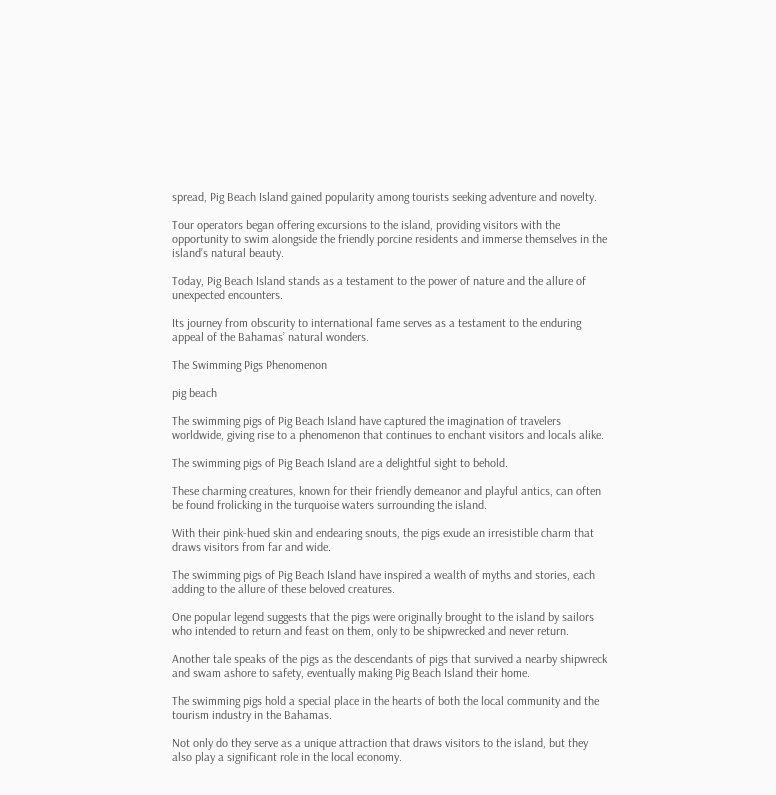spread, Pig Beach Island gained popularity among tourists seeking adventure and novelty.

Tour operators began offering excursions to the island, providing visitors with the opportunity to swim alongside the friendly porcine residents and immerse themselves in the island’s natural beauty.

Today, Pig Beach Island stands as a testament to the power of nature and the allure of unexpected encounters.

Its journey from obscurity to international fame serves as a testament to the enduring appeal of the Bahamas’ natural wonders.

The Swimming Pigs Phenomenon

pig beach

The swimming pigs of Pig Beach Island have captured the imagination of travelers worldwide, giving rise to a phenomenon that continues to enchant visitors and locals alike.

The swimming pigs of Pig Beach Island are a delightful sight to behold.

These charming creatures, known for their friendly demeanor and playful antics, can often be found frolicking in the turquoise waters surrounding the island.

With their pink-hued skin and endearing snouts, the pigs exude an irresistible charm that draws visitors from far and wide.

The swimming pigs of Pig Beach Island have inspired a wealth of myths and stories, each adding to the allure of these beloved creatures.

One popular legend suggests that the pigs were originally brought to the island by sailors who intended to return and feast on them, only to be shipwrecked and never return.

Another tale speaks of the pigs as the descendants of pigs that survived a nearby shipwreck and swam ashore to safety, eventually making Pig Beach Island their home.

The swimming pigs hold a special place in the hearts of both the local community and the tourism industry in the Bahamas.

Not only do they serve as a unique attraction that draws visitors to the island, but they also play a significant role in the local economy.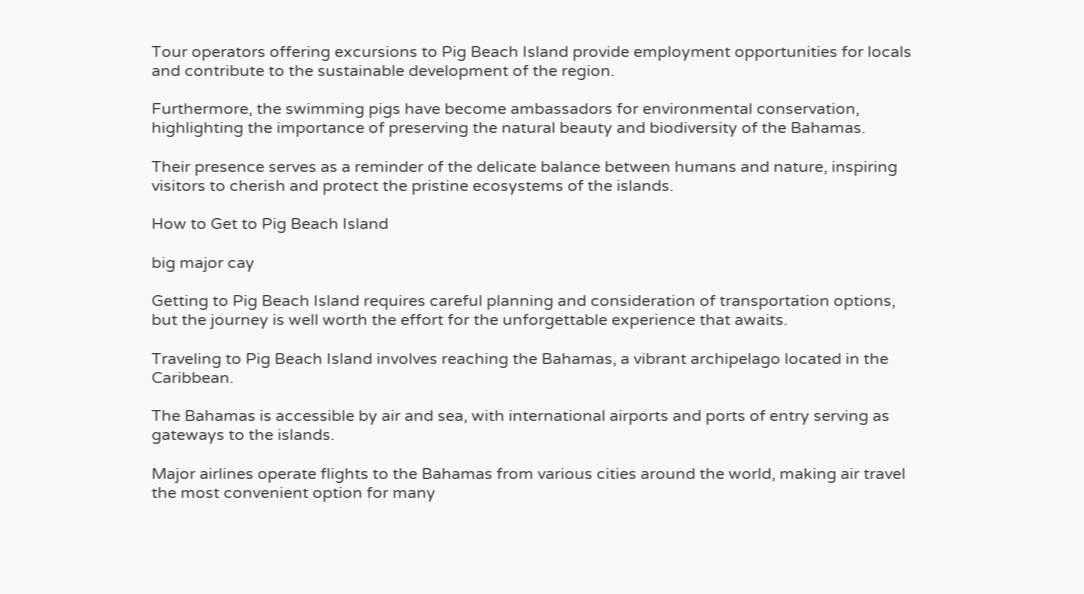Tour operators offering excursions to Pig Beach Island provide employment opportunities for locals and contribute to the sustainable development of the region.

Furthermore, the swimming pigs have become ambassadors for environmental conservation, highlighting the importance of preserving the natural beauty and biodiversity of the Bahamas.

Their presence serves as a reminder of the delicate balance between humans and nature, inspiring visitors to cherish and protect the pristine ecosystems of the islands.

How to Get to Pig Beach Island

big major cay

Getting to Pig Beach Island requires careful planning and consideration of transportation options, but the journey is well worth the effort for the unforgettable experience that awaits.

Traveling to Pig Beach Island involves reaching the Bahamas, a vibrant archipelago located in the Caribbean.

The Bahamas is accessible by air and sea, with international airports and ports of entry serving as gateways to the islands.

Major airlines operate flights to the Bahamas from various cities around the world, making air travel the most convenient option for many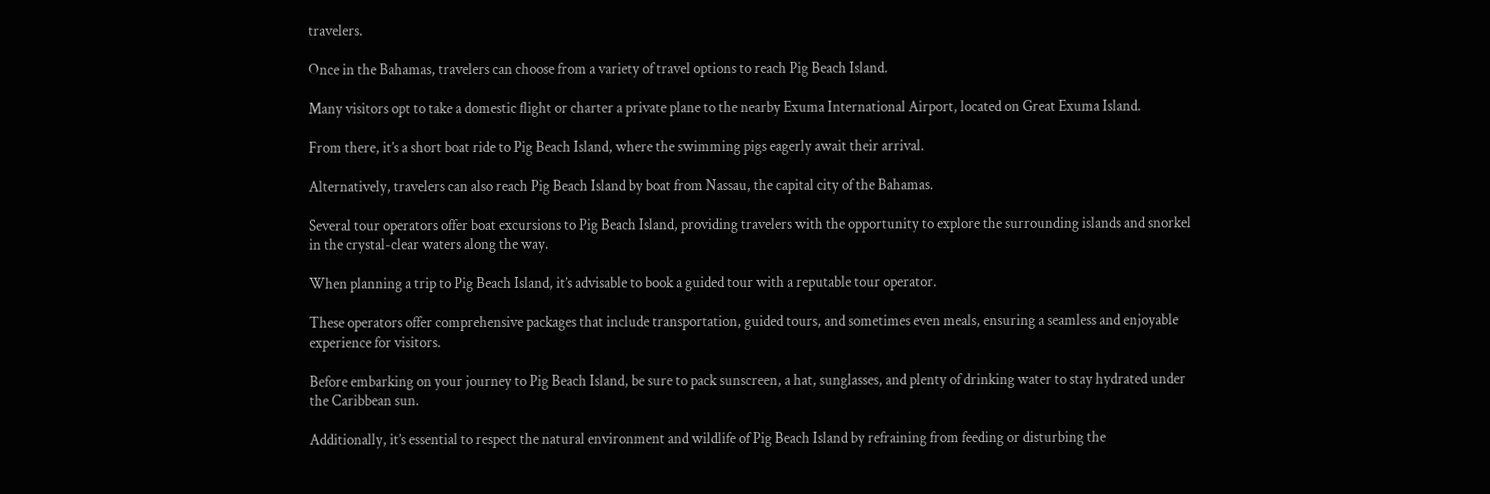travelers.

Once in the Bahamas, travelers can choose from a variety of travel options to reach Pig Beach Island.

Many visitors opt to take a domestic flight or charter a private plane to the nearby Exuma International Airport, located on Great Exuma Island.

From there, it’s a short boat ride to Pig Beach Island, where the swimming pigs eagerly await their arrival.

Alternatively, travelers can also reach Pig Beach Island by boat from Nassau, the capital city of the Bahamas.

Several tour operators offer boat excursions to Pig Beach Island, providing travelers with the opportunity to explore the surrounding islands and snorkel in the crystal-clear waters along the way.

When planning a trip to Pig Beach Island, it’s advisable to book a guided tour with a reputable tour operator.

These operators offer comprehensive packages that include transportation, guided tours, and sometimes even meals, ensuring a seamless and enjoyable experience for visitors.

Before embarking on your journey to Pig Beach Island, be sure to pack sunscreen, a hat, sunglasses, and plenty of drinking water to stay hydrated under the Caribbean sun.

Additionally, it’s essential to respect the natural environment and wildlife of Pig Beach Island by refraining from feeding or disturbing the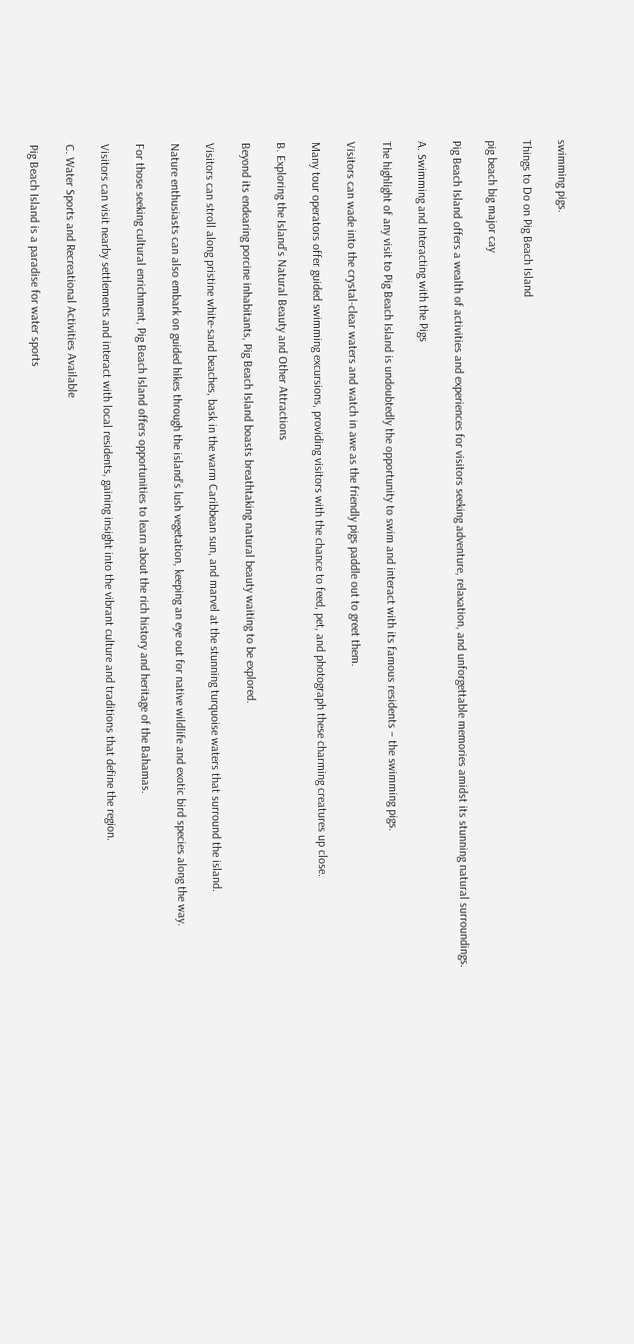swimming pigs.

Things to Do on Pig Beach Island

pig beach big major cay

Pig Beach Island offers a wealth of activities and experiences for visitors seeking adventure, relaxation, and unforgettable memories amidst its stunning natural surroundings.

A. Swimming and Interacting with the Pigs

The highlight of any visit to Pig Beach Island is undoubtedly the opportunity to swim and interact with its famous residents – the swimming pigs.

Visitors can wade into the crystal-clear waters and watch in awe as the friendly pigs paddle out to greet them.

Many tour operators offer guided swimming excursions, providing visitors with the chance to feed, pet, and photograph these charming creatures up close.

B. Exploring the Island’s Natural Beauty and Other Attractions

Beyond its endearing porcine inhabitants, Pig Beach Island boasts breathtaking natural beauty waiting to be explored.

Visitors can stroll along pristine white-sand beaches, bask in the warm Caribbean sun, and marvel at the stunning turquoise waters that surround the island.

Nature enthusiasts can also embark on guided hikes through the island’s lush vegetation, keeping an eye out for native wildlife and exotic bird species along the way.

For those seeking cultural enrichment, Pig Beach Island offers opportunities to learn about the rich history and heritage of the Bahamas.

Visitors can visit nearby settlements and interact with local residents, gaining insight into the vibrant culture and traditions that define the region.

C. Water Sports and Recreational Activities Available

Pig Beach Island is a paradise for water sports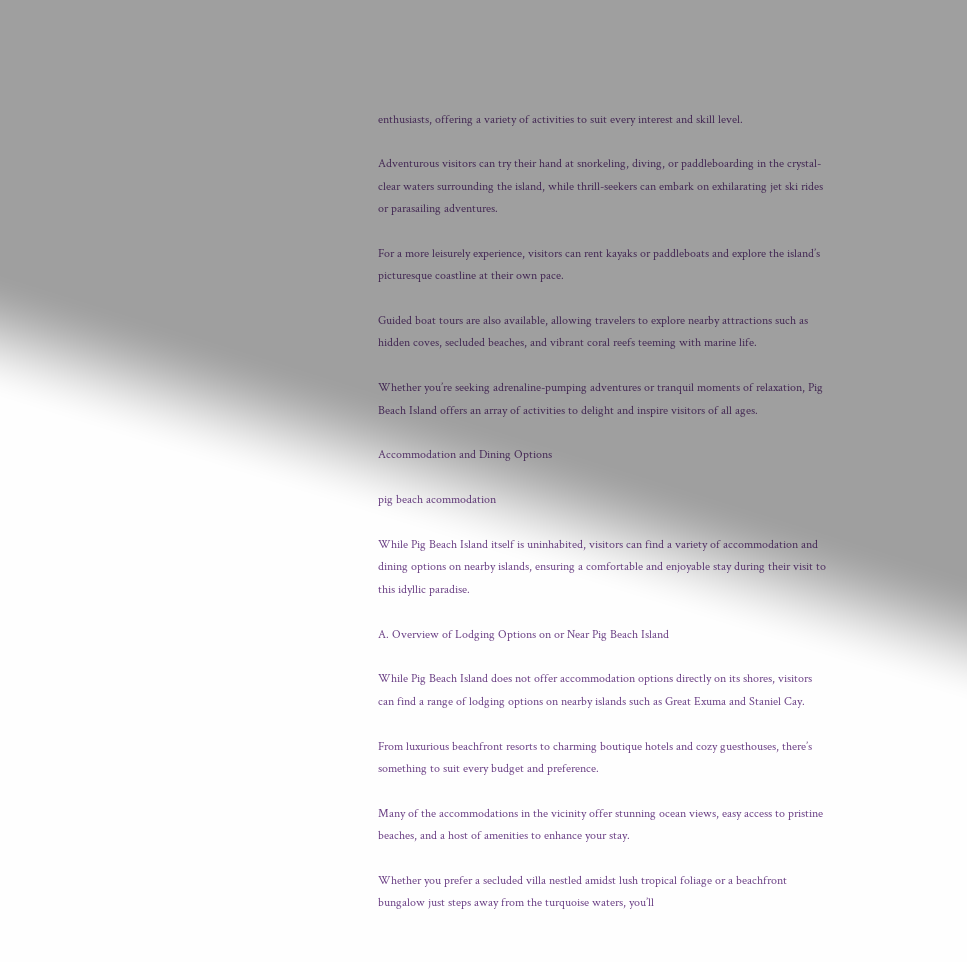enthusiasts, offering a variety of activities to suit every interest and skill level.

Adventurous visitors can try their hand at snorkeling, diving, or paddleboarding in the crystal-clear waters surrounding the island, while thrill-seekers can embark on exhilarating jet ski rides or parasailing adventures.

For a more leisurely experience, visitors can rent kayaks or paddleboats and explore the island’s picturesque coastline at their own pace.

Guided boat tours are also available, allowing travelers to explore nearby attractions such as hidden coves, secluded beaches, and vibrant coral reefs teeming with marine life.

Whether you’re seeking adrenaline-pumping adventures or tranquil moments of relaxation, Pig Beach Island offers an array of activities to delight and inspire visitors of all ages.

Accommodation and Dining Options

pig beach acommodation

While Pig Beach Island itself is uninhabited, visitors can find a variety of accommodation and dining options on nearby islands, ensuring a comfortable and enjoyable stay during their visit to this idyllic paradise.

A. Overview of Lodging Options on or Near Pig Beach Island

While Pig Beach Island does not offer accommodation options directly on its shores, visitors can find a range of lodging options on nearby islands such as Great Exuma and Staniel Cay.

From luxurious beachfront resorts to charming boutique hotels and cozy guesthouses, there’s something to suit every budget and preference.

Many of the accommodations in the vicinity offer stunning ocean views, easy access to pristine beaches, and a host of amenities to enhance your stay.

Whether you prefer a secluded villa nestled amidst lush tropical foliage or a beachfront bungalow just steps away from the turquoise waters, you’ll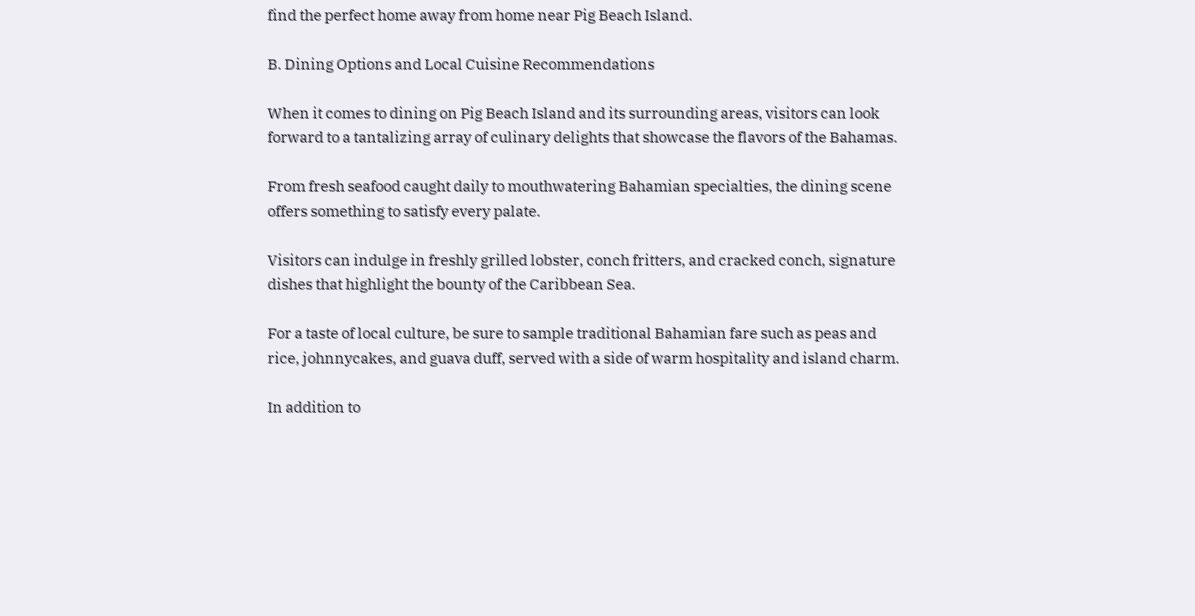find the perfect home away from home near Pig Beach Island.

B. Dining Options and Local Cuisine Recommendations

When it comes to dining on Pig Beach Island and its surrounding areas, visitors can look forward to a tantalizing array of culinary delights that showcase the flavors of the Bahamas.

From fresh seafood caught daily to mouthwatering Bahamian specialties, the dining scene offers something to satisfy every palate.

Visitors can indulge in freshly grilled lobster, conch fritters, and cracked conch, signature dishes that highlight the bounty of the Caribbean Sea.

For a taste of local culture, be sure to sample traditional Bahamian fare such as peas and rice, johnnycakes, and guava duff, served with a side of warm hospitality and island charm.

In addition to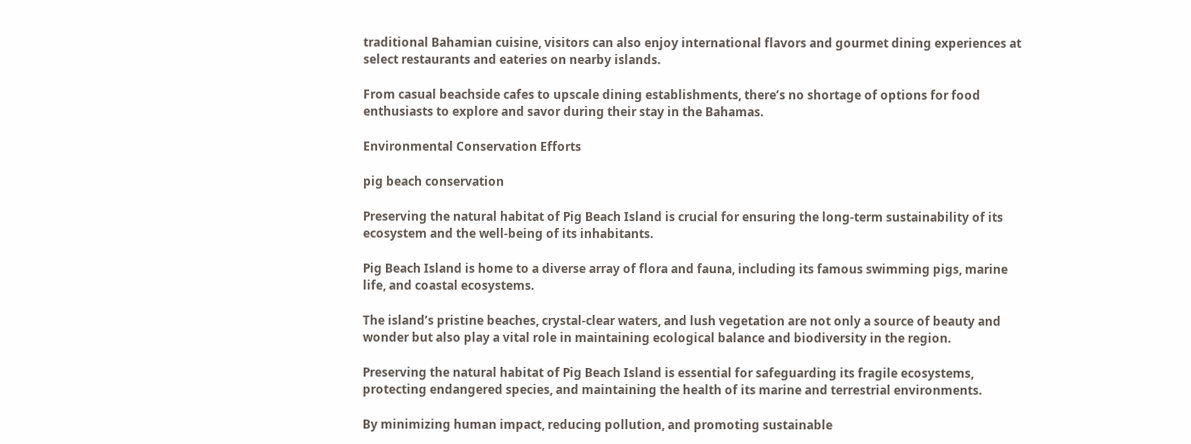traditional Bahamian cuisine, visitors can also enjoy international flavors and gourmet dining experiences at select restaurants and eateries on nearby islands.

From casual beachside cafes to upscale dining establishments, there’s no shortage of options for food enthusiasts to explore and savor during their stay in the Bahamas.

Environmental Conservation Efforts

pig beach conservation

Preserving the natural habitat of Pig Beach Island is crucial for ensuring the long-term sustainability of its ecosystem and the well-being of its inhabitants.

Pig Beach Island is home to a diverse array of flora and fauna, including its famous swimming pigs, marine life, and coastal ecosystems.

The island’s pristine beaches, crystal-clear waters, and lush vegetation are not only a source of beauty and wonder but also play a vital role in maintaining ecological balance and biodiversity in the region.

Preserving the natural habitat of Pig Beach Island is essential for safeguarding its fragile ecosystems, protecting endangered species, and maintaining the health of its marine and terrestrial environments.

By minimizing human impact, reducing pollution, and promoting sustainable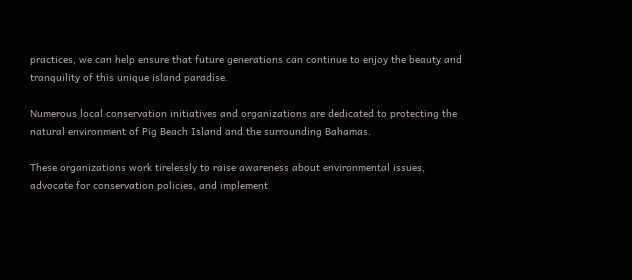practices, we can help ensure that future generations can continue to enjoy the beauty and tranquility of this unique island paradise.

Numerous local conservation initiatives and organizations are dedicated to protecting the natural environment of Pig Beach Island and the surrounding Bahamas.

These organizations work tirelessly to raise awareness about environmental issues, advocate for conservation policies, and implement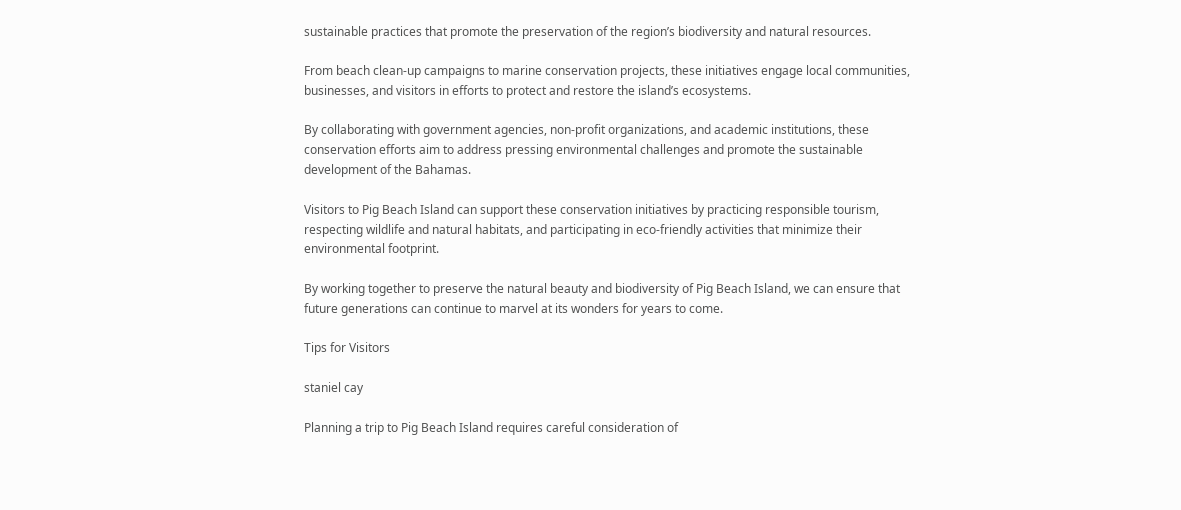sustainable practices that promote the preservation of the region’s biodiversity and natural resources.

From beach clean-up campaigns to marine conservation projects, these initiatives engage local communities, businesses, and visitors in efforts to protect and restore the island’s ecosystems.

By collaborating with government agencies, non-profit organizations, and academic institutions, these conservation efforts aim to address pressing environmental challenges and promote the sustainable development of the Bahamas.

Visitors to Pig Beach Island can support these conservation initiatives by practicing responsible tourism, respecting wildlife and natural habitats, and participating in eco-friendly activities that minimize their environmental footprint.

By working together to preserve the natural beauty and biodiversity of Pig Beach Island, we can ensure that future generations can continue to marvel at its wonders for years to come.

Tips for Visitors

staniel cay

Planning a trip to Pig Beach Island requires careful consideration of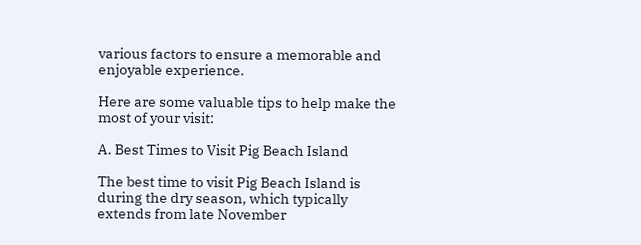various factors to ensure a memorable and enjoyable experience.

Here are some valuable tips to help make the most of your visit:

A. Best Times to Visit Pig Beach Island

The best time to visit Pig Beach Island is during the dry season, which typically extends from late November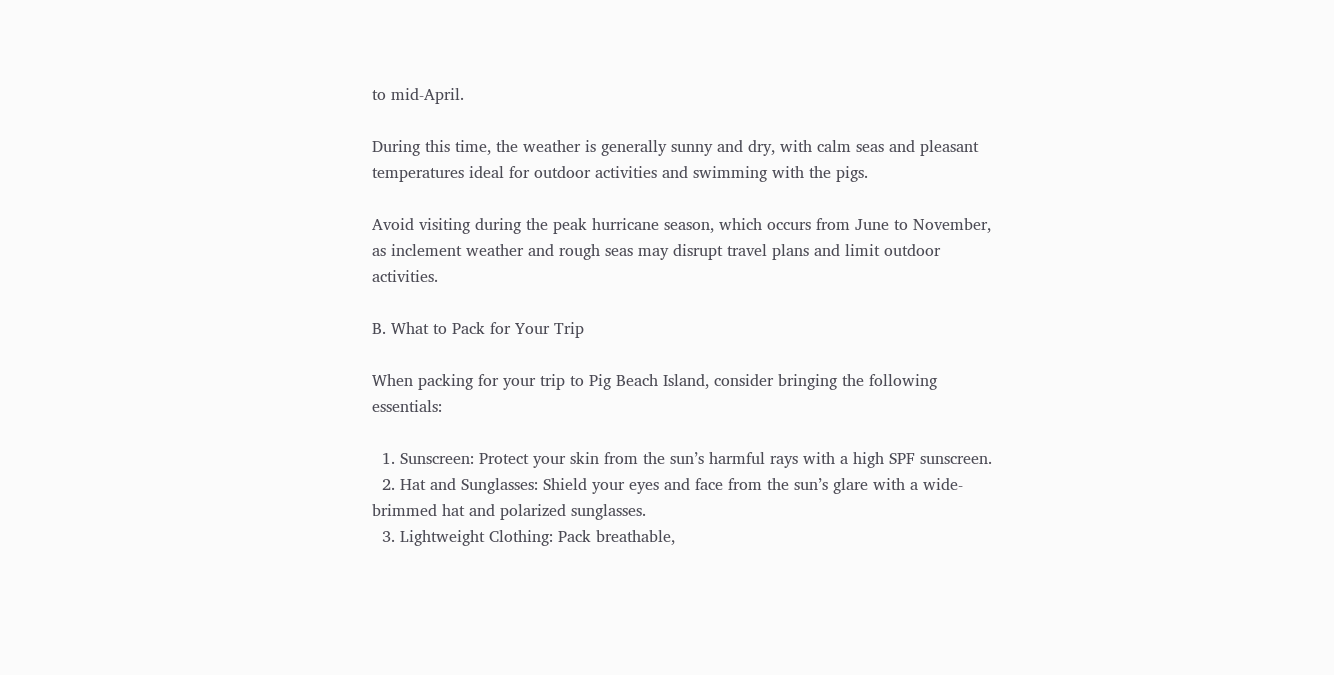to mid-April.

During this time, the weather is generally sunny and dry, with calm seas and pleasant temperatures ideal for outdoor activities and swimming with the pigs.

Avoid visiting during the peak hurricane season, which occurs from June to November, as inclement weather and rough seas may disrupt travel plans and limit outdoor activities.

B. What to Pack for Your Trip

When packing for your trip to Pig Beach Island, consider bringing the following essentials:

  1. Sunscreen: Protect your skin from the sun’s harmful rays with a high SPF sunscreen.
  2. Hat and Sunglasses: Shield your eyes and face from the sun’s glare with a wide-brimmed hat and polarized sunglasses.
  3. Lightweight Clothing: Pack breathable,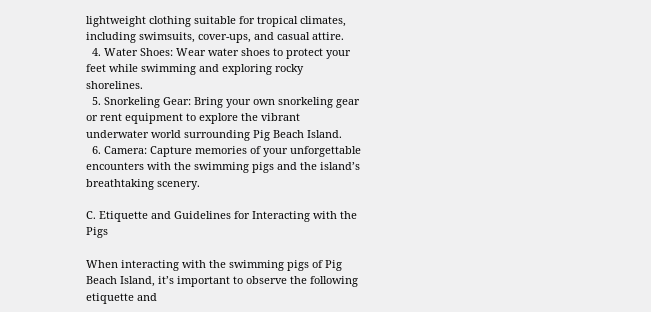lightweight clothing suitable for tropical climates, including swimsuits, cover-ups, and casual attire.
  4. Water Shoes: Wear water shoes to protect your feet while swimming and exploring rocky shorelines.
  5. Snorkeling Gear: Bring your own snorkeling gear or rent equipment to explore the vibrant underwater world surrounding Pig Beach Island.
  6. Camera: Capture memories of your unforgettable encounters with the swimming pigs and the island’s breathtaking scenery.

C. Etiquette and Guidelines for Interacting with the Pigs

When interacting with the swimming pigs of Pig Beach Island, it’s important to observe the following etiquette and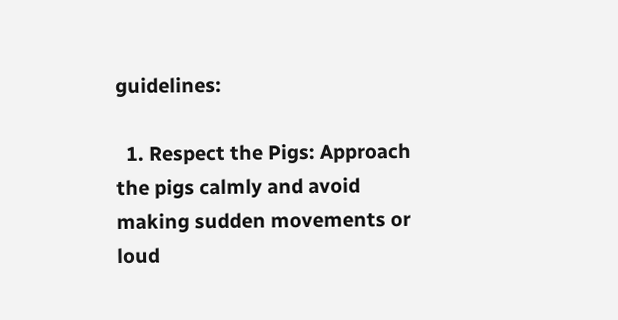guidelines:

  1. Respect the Pigs: Approach the pigs calmly and avoid making sudden movements or loud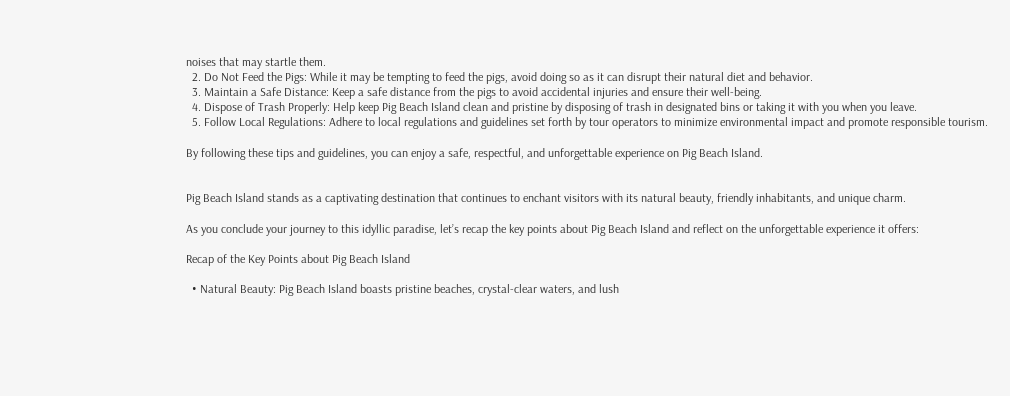noises that may startle them.
  2. Do Not Feed the Pigs: While it may be tempting to feed the pigs, avoid doing so as it can disrupt their natural diet and behavior.
  3. Maintain a Safe Distance: Keep a safe distance from the pigs to avoid accidental injuries and ensure their well-being.
  4. Dispose of Trash Properly: Help keep Pig Beach Island clean and pristine by disposing of trash in designated bins or taking it with you when you leave.
  5. Follow Local Regulations: Adhere to local regulations and guidelines set forth by tour operators to minimize environmental impact and promote responsible tourism.

By following these tips and guidelines, you can enjoy a safe, respectful, and unforgettable experience on Pig Beach Island.


Pig Beach Island stands as a captivating destination that continues to enchant visitors with its natural beauty, friendly inhabitants, and unique charm.

As you conclude your journey to this idyllic paradise, let’s recap the key points about Pig Beach Island and reflect on the unforgettable experience it offers:

Recap of the Key Points about Pig Beach Island

  • Natural Beauty: Pig Beach Island boasts pristine beaches, crystal-clear waters, and lush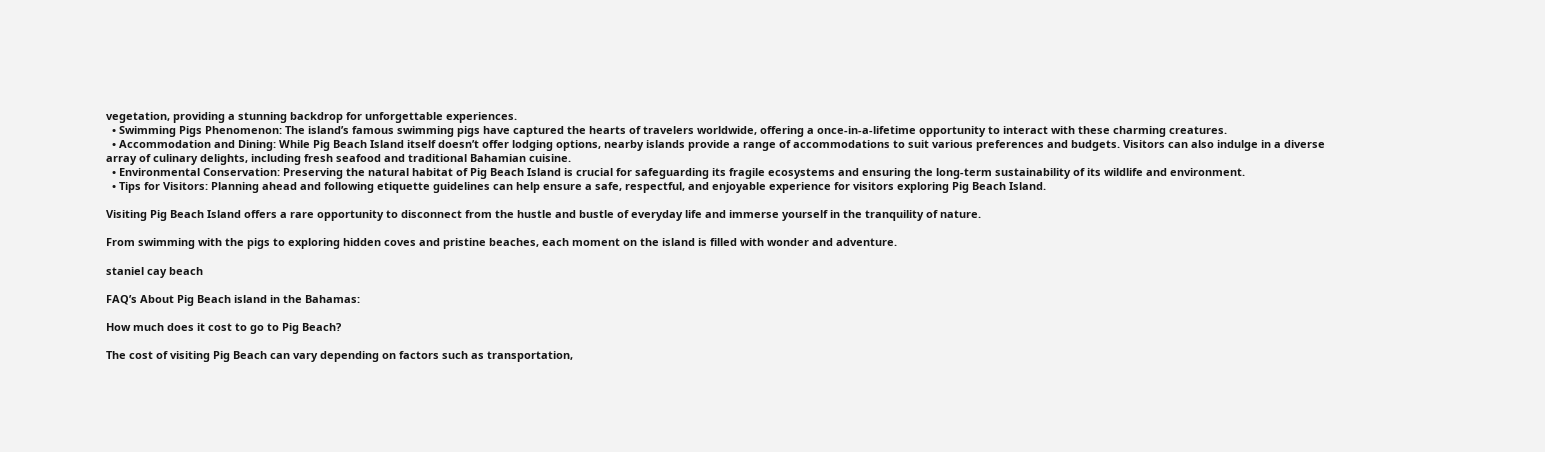vegetation, providing a stunning backdrop for unforgettable experiences.
  • Swimming Pigs Phenomenon: The island’s famous swimming pigs have captured the hearts of travelers worldwide, offering a once-in-a-lifetime opportunity to interact with these charming creatures.
  • Accommodation and Dining: While Pig Beach Island itself doesn’t offer lodging options, nearby islands provide a range of accommodations to suit various preferences and budgets. Visitors can also indulge in a diverse array of culinary delights, including fresh seafood and traditional Bahamian cuisine.
  • Environmental Conservation: Preserving the natural habitat of Pig Beach Island is crucial for safeguarding its fragile ecosystems and ensuring the long-term sustainability of its wildlife and environment.
  • Tips for Visitors: Planning ahead and following etiquette guidelines can help ensure a safe, respectful, and enjoyable experience for visitors exploring Pig Beach Island.

Visiting Pig Beach Island offers a rare opportunity to disconnect from the hustle and bustle of everyday life and immerse yourself in the tranquility of nature.

From swimming with the pigs to exploring hidden coves and pristine beaches, each moment on the island is filled with wonder and adventure.

staniel cay beach

FAQ’s About Pig Beach island in the Bahamas:

How much does it cost to go to Pig Beach?

The cost of visiting Pig Beach can vary depending on factors such as transportation,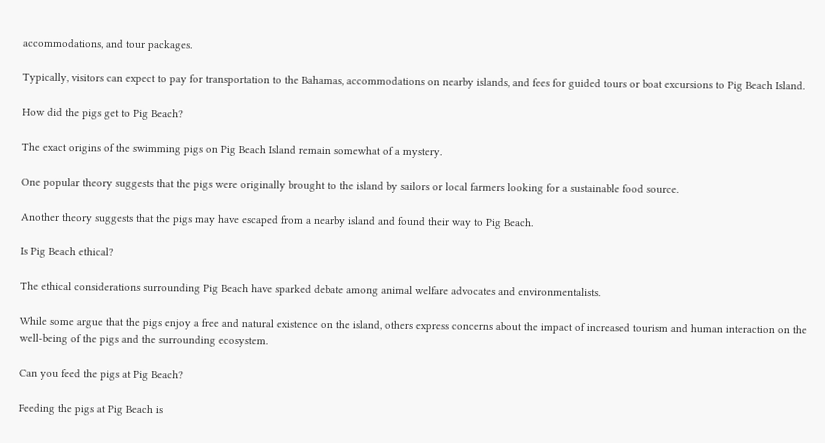accommodations, and tour packages.

Typically, visitors can expect to pay for transportation to the Bahamas, accommodations on nearby islands, and fees for guided tours or boat excursions to Pig Beach Island.

How did the pigs get to Pig Beach?

The exact origins of the swimming pigs on Pig Beach Island remain somewhat of a mystery.

One popular theory suggests that the pigs were originally brought to the island by sailors or local farmers looking for a sustainable food source.

Another theory suggests that the pigs may have escaped from a nearby island and found their way to Pig Beach.

Is Pig Beach ethical?

The ethical considerations surrounding Pig Beach have sparked debate among animal welfare advocates and environmentalists.

While some argue that the pigs enjoy a free and natural existence on the island, others express concerns about the impact of increased tourism and human interaction on the well-being of the pigs and the surrounding ecosystem.

Can you feed the pigs at Pig Beach?

Feeding the pigs at Pig Beach is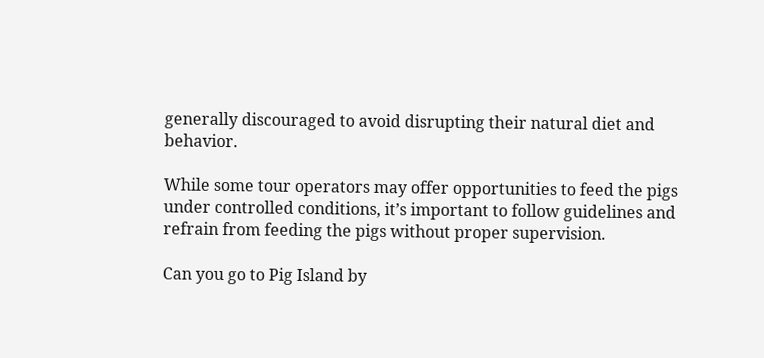generally discouraged to avoid disrupting their natural diet and behavior.

While some tour operators may offer opportunities to feed the pigs under controlled conditions, it’s important to follow guidelines and refrain from feeding the pigs without proper supervision.

Can you go to Pig Island by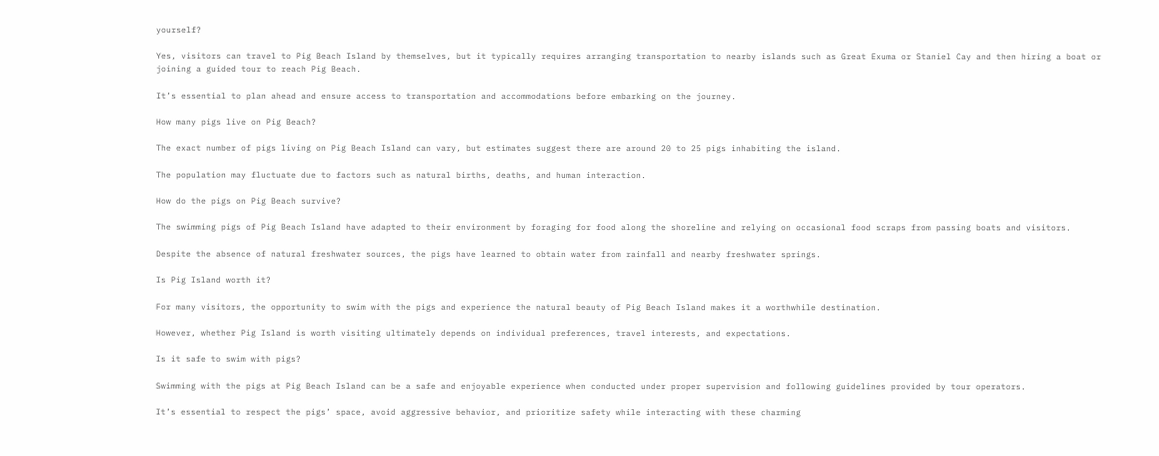yourself?

Yes, visitors can travel to Pig Beach Island by themselves, but it typically requires arranging transportation to nearby islands such as Great Exuma or Staniel Cay and then hiring a boat or joining a guided tour to reach Pig Beach.

It’s essential to plan ahead and ensure access to transportation and accommodations before embarking on the journey.

How many pigs live on Pig Beach?

The exact number of pigs living on Pig Beach Island can vary, but estimates suggest there are around 20 to 25 pigs inhabiting the island.

The population may fluctuate due to factors such as natural births, deaths, and human interaction.

How do the pigs on Pig Beach survive?

The swimming pigs of Pig Beach Island have adapted to their environment by foraging for food along the shoreline and relying on occasional food scraps from passing boats and visitors.

Despite the absence of natural freshwater sources, the pigs have learned to obtain water from rainfall and nearby freshwater springs.

Is Pig Island worth it?

For many visitors, the opportunity to swim with the pigs and experience the natural beauty of Pig Beach Island makes it a worthwhile destination.

However, whether Pig Island is worth visiting ultimately depends on individual preferences, travel interests, and expectations.

Is it safe to swim with pigs?

Swimming with the pigs at Pig Beach Island can be a safe and enjoyable experience when conducted under proper supervision and following guidelines provided by tour operators.

It’s essential to respect the pigs’ space, avoid aggressive behavior, and prioritize safety while interacting with these charming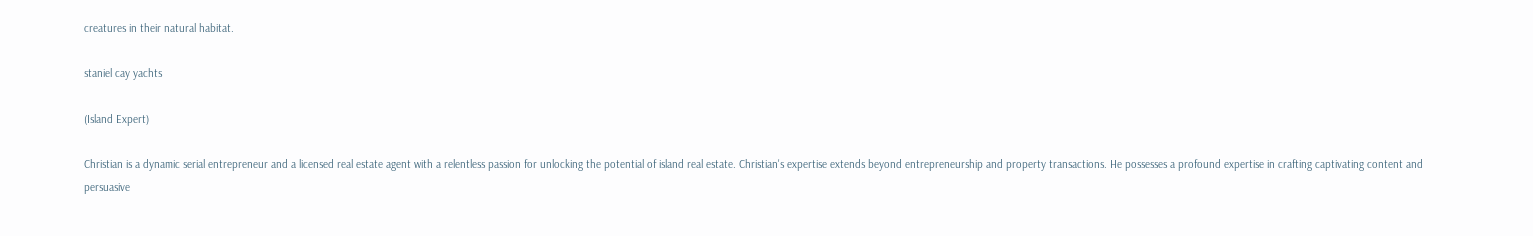creatures in their natural habitat.

staniel cay yachts

(Island Expert)

Christian is a dynamic serial entrepreneur and a licensed real estate agent with a relentless passion for unlocking the potential of island real estate. Christian's expertise extends beyond entrepreneurship and property transactions. He possesses a profound expertise in crafting captivating content and persuasive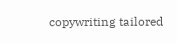copywriting tailored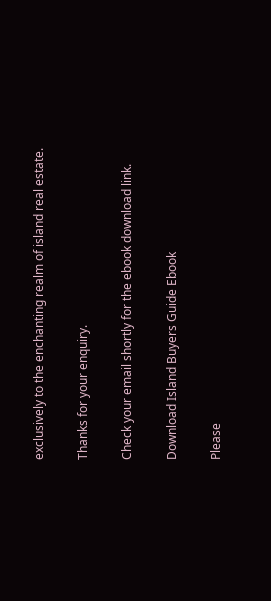exclusively to the enchanting realm of island real estate.

Thanks for your enquiry.

Check your email shortly for the ebook download link.

Download Island Buyers Guide Ebook

Please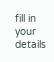fill in your details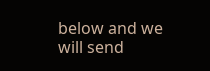below and we will send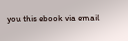you this ebook via email